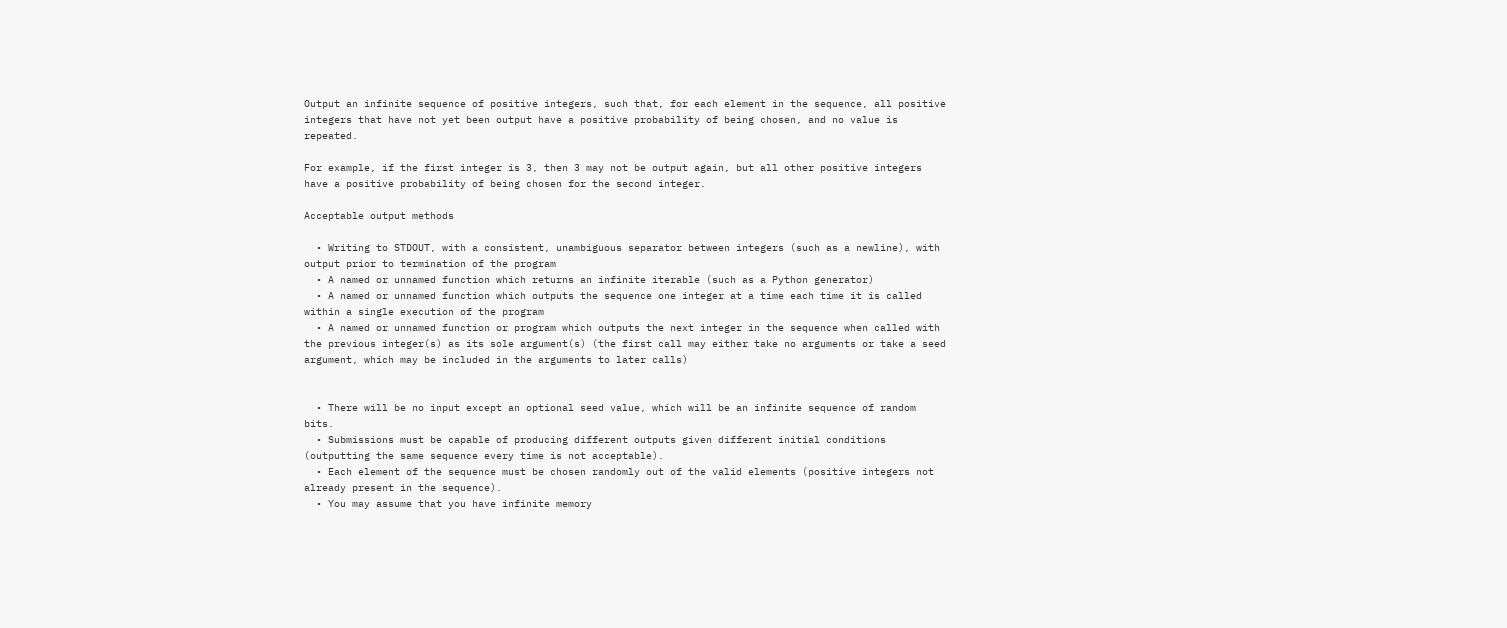Output an infinite sequence of positive integers, such that, for each element in the sequence, all positive integers that have not yet been output have a positive probability of being chosen, and no value is repeated.

For example, if the first integer is 3, then 3 may not be output again, but all other positive integers have a positive probability of being chosen for the second integer.

Acceptable output methods

  • Writing to STDOUT, with a consistent, unambiguous separator between integers (such as a newline), with output prior to termination of the program
  • A named or unnamed function which returns an infinite iterable (such as a Python generator)
  • A named or unnamed function which outputs the sequence one integer at a time each time it is called within a single execution of the program
  • A named or unnamed function or program which outputs the next integer in the sequence when called with the previous integer(s) as its sole argument(s) (the first call may either take no arguments or take a seed argument, which may be included in the arguments to later calls)


  • There will be no input except an optional seed value, which will be an infinite sequence of random bits.
  • Submissions must be capable of producing different outputs given different initial conditions (outputting the same sequence every time is not acceptable).
  • Each element of the sequence must be chosen randomly out of the valid elements (positive integers not already present in the sequence).
  • You may assume that you have infinite memory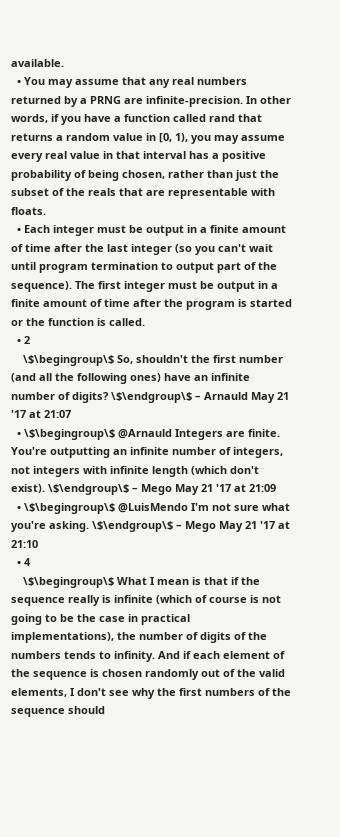available.
  • You may assume that any real numbers returned by a PRNG are infinite-precision. In other words, if you have a function called rand that returns a random value in [0, 1), you may assume every real value in that interval has a positive probability of being chosen, rather than just the subset of the reals that are representable with floats.
  • Each integer must be output in a finite amount of time after the last integer (so you can't wait until program termination to output part of the sequence). The first integer must be output in a finite amount of time after the program is started or the function is called.
  • 2
    \$\begingroup\$ So, shouldn't the first number (and all the following ones) have an infinite number of digits? \$\endgroup\$ – Arnauld May 21 '17 at 21:07
  • \$\begingroup\$ @Arnauld Integers are finite. You're outputting an infinite number of integers, not integers with infinite length (which don't exist). \$\endgroup\$ – Mego May 21 '17 at 21:09
  • \$\begingroup\$ @LuisMendo I'm not sure what you're asking. \$\endgroup\$ – Mego May 21 '17 at 21:10
  • 4
    \$\begingroup\$ What I mean is that if the sequence really is infinite (which of course is not going to be the case in practical implementations), the number of digits of the numbers tends to infinity. And if each element of the sequence is chosen randomly out of the valid elements, I don't see why the first numbers of the sequence should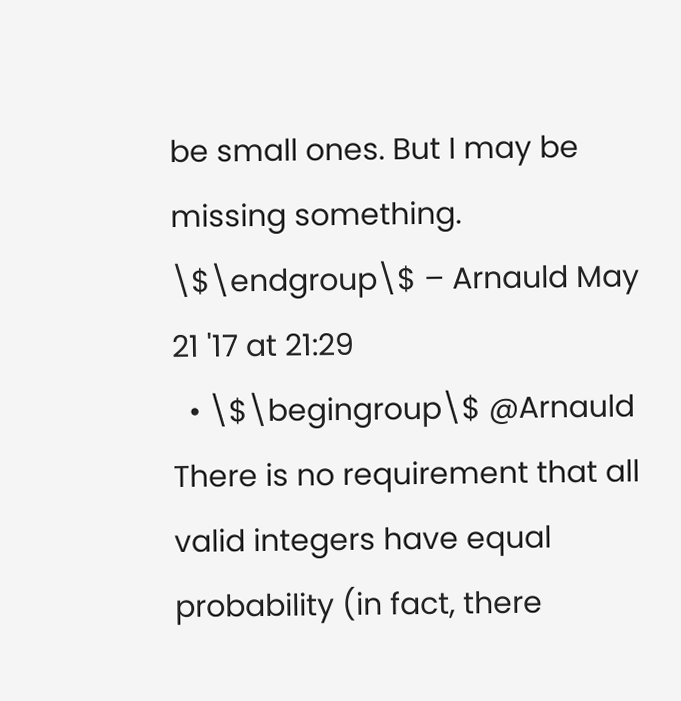be small ones. But I may be missing something. \$\endgroup\$ – Arnauld May 21 '17 at 21:29
  • \$\begingroup\$ @Arnauld There is no requirement that all valid integers have equal probability (in fact, there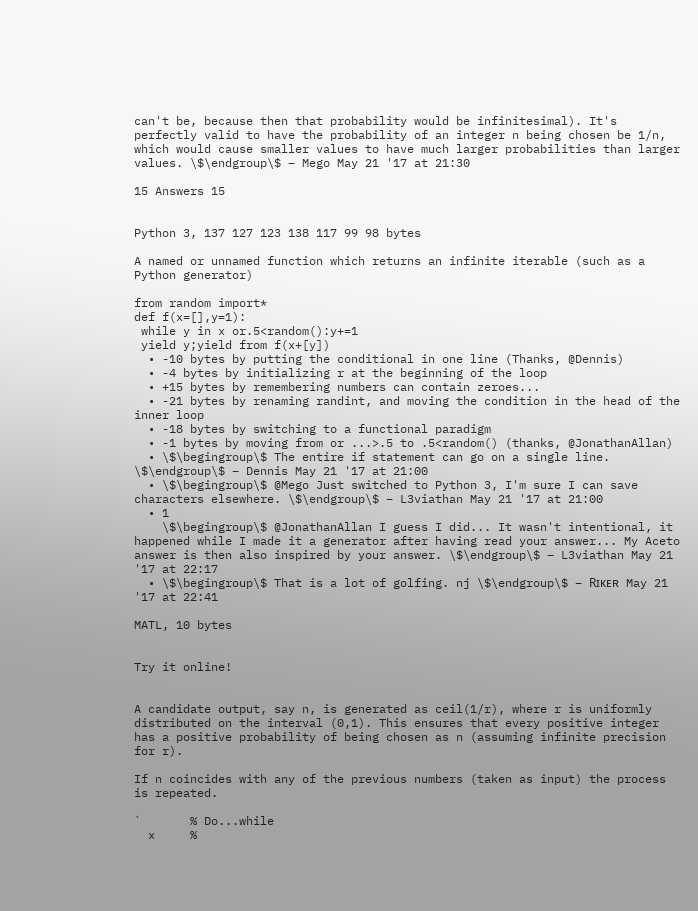can't be, because then that probability would be infinitesimal). It's perfectly valid to have the probability of an integer n being chosen be 1/n, which would cause smaller values to have much larger probabilities than larger values. \$\endgroup\$ – Mego May 21 '17 at 21:30

15 Answers 15


Python 3, 137 127 123 138 117 99 98 bytes

A named or unnamed function which returns an infinite iterable (such as a Python generator)

from random import*
def f(x=[],y=1):
 while y in x or.5<random():y+=1
 yield y;yield from f(x+[y])
  • -10 bytes by putting the conditional in one line (Thanks, @Dennis)
  • -4 bytes by initializing r at the beginning of the loop
  • +15 bytes by remembering numbers can contain zeroes...
  • -21 bytes by renaming randint, and moving the condition in the head of the inner loop
  • -18 bytes by switching to a functional paradigm
  • -1 bytes by moving from or ...>.5 to .5<random() (thanks, @JonathanAllan)
  • \$\begingroup\$ The entire if statement can go on a single line. \$\endgroup\$ – Dennis May 21 '17 at 21:00
  • \$\begingroup\$ @Mego Just switched to Python 3, I'm sure I can save characters elsewhere. \$\endgroup\$ – L3viathan May 21 '17 at 21:00
  • 1
    \$\begingroup\$ @JonathanAllan I guess I did... It wasn't intentional, it happened while I made it a generator after having read your answer... My Aceto answer is then also inspired by your answer. \$\endgroup\$ – L3viathan May 21 '17 at 22:17
  • \$\begingroup\$ That is a lot of golfing. nj \$\endgroup\$ – Rɪᴋᴇʀ May 21 '17 at 22:41

MATL, 10 bytes


Try it online!


A candidate output, say n, is generated as ceil(1/r), where r is uniformly distributed on the interval (0,1). This ensures that every positive integer has a positive probability of being chosen as n (assuming infinite precision for r).

If n coincides with any of the previous numbers (taken as input) the process is repeated.

`       % Do...while
  x     %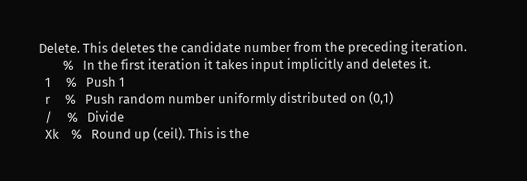Delete. This deletes the candidate number from the preceding iteration.
        %   In the first iteration it takes input implicitly and deletes it.
  1     %   Push 1
  r     %   Push random number uniformly distributed on (0,1)
  /     %   Divide
  Xk    %   Round up (ceil). This is the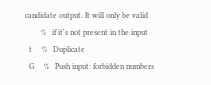candidate output. It will only be valid
        %   if it's not present in the input
  t     %   Duplicate
  G     %   Push input: forbidden numbers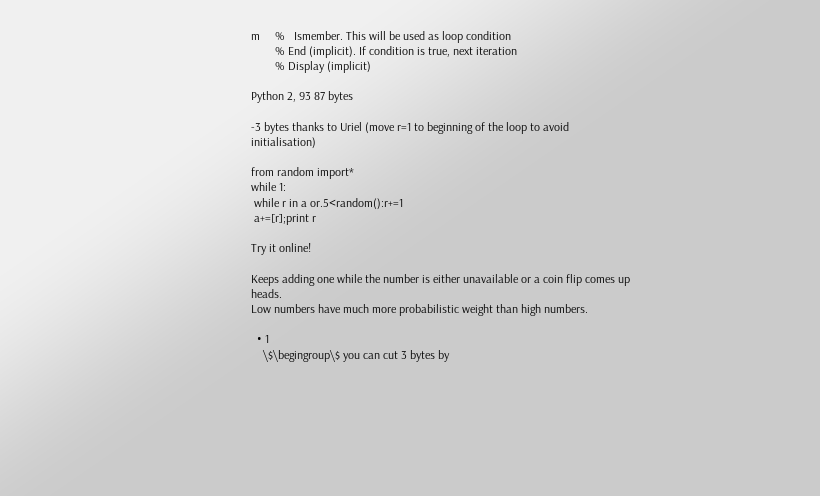m     %   Ismember. This will be used as loop condition
        % End (implicit). If condition is true, next iteration
        % Display (implicit)

Python 2, 93 87 bytes

-3 bytes thanks to Uriel (move r=1 to beginning of the loop to avoid initialisation)

from random import*
while 1:
 while r in a or.5<random():r+=1
 a+=[r];print r

Try it online!

Keeps adding one while the number is either unavailable or a coin flip comes up heads.
Low numbers have much more probabilistic weight than high numbers.

  • 1
    \$\begingroup\$ you can cut 3 bytes by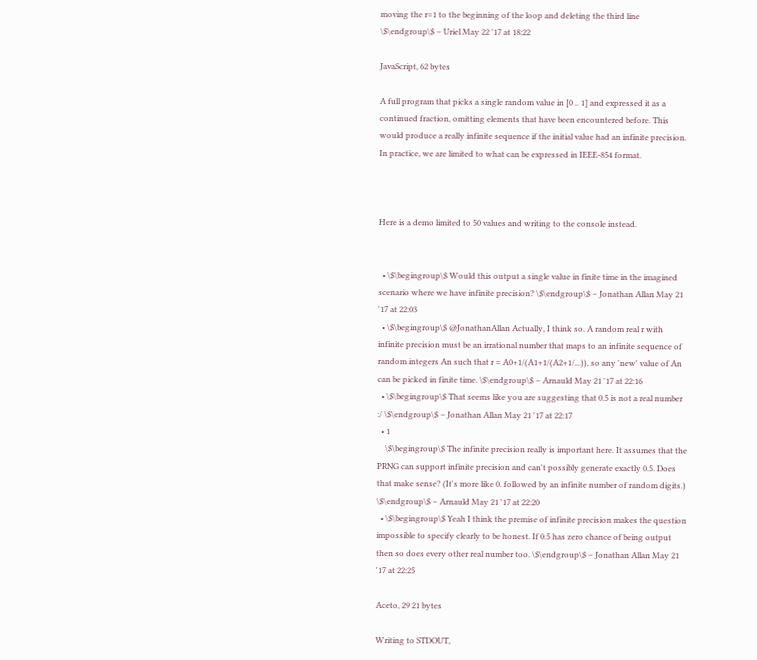moving the r=1 to the beginning of the loop and deleting the third line \$\endgroup\$ – Uriel May 22 '17 at 18:22

JavaScript, 62 bytes

A full program that picks a single random value in [0 .. 1] and expressed it as a continued fraction, omitting elements that have been encountered before. This would produce a really infinite sequence if the initial value had an infinite precision. In practice, we are limited to what can be expressed in IEEE-854 format.



Here is a demo limited to 50 values and writing to the console instead.


  • \$\begingroup\$ Would this output a single value in finite time in the imagined scenario where we have infinite precision? \$\endgroup\$ – Jonathan Allan May 21 '17 at 22:03
  • \$\begingroup\$ @JonathanAllan Actually, I think so. A random real r with infinite precision must be an irrational number that maps to an infinite sequence of random integers An such that r = A0+1/(A1+1/(A2+1/...)), so any 'new' value of An can be picked in finite time. \$\endgroup\$ – Arnauld May 21 '17 at 22:16
  • \$\begingroup\$ That seems like you are suggesting that 0.5 is not a real number :/ \$\endgroup\$ – Jonathan Allan May 21 '17 at 22:17
  • 1
    \$\begingroup\$ The infinite precision really is important here. It assumes that the PRNG can support infinite precision and can't possibly generate exactly 0.5. Does that make sense? (It's more like 0. followed by an infinite number of random digits.) \$\endgroup\$ – Arnauld May 21 '17 at 22:20
  • \$\begingroup\$ Yeah I think the premise of infinite precision makes the question impossible to specify clearly to be honest. If 0.5 has zero chance of being output then so does every other real number too. \$\endgroup\$ – Jonathan Allan May 21 '17 at 22:25

Aceto, 29 21 bytes

Writing to STDOUT,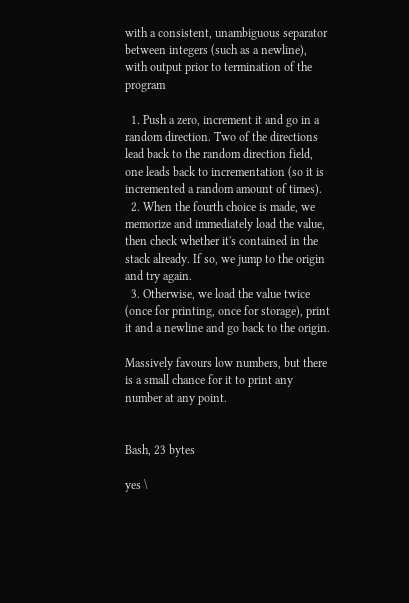with a consistent, unambiguous separator between integers (such as a newline), with output prior to termination of the program

  1. Push a zero, increment it and go in a random direction. Two of the directions lead back to the random direction field, one leads back to incrementation (so it is incremented a random amount of times).
  2. When the fourth choice is made, we memorize and immediately load the value, then check whether it's contained in the stack already. If so, we jump to the origin and try again.
  3. Otherwise, we load the value twice (once for printing, once for storage), print it and a newline and go back to the origin.

Massively favours low numbers, but there is a small chance for it to print any number at any point.


Bash, 23 bytes

yes \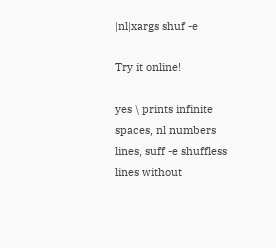|nl|xargs shuf -e

Try it online!

yes \ prints infinite spaces, nl numbers lines, suff -e shuffless lines without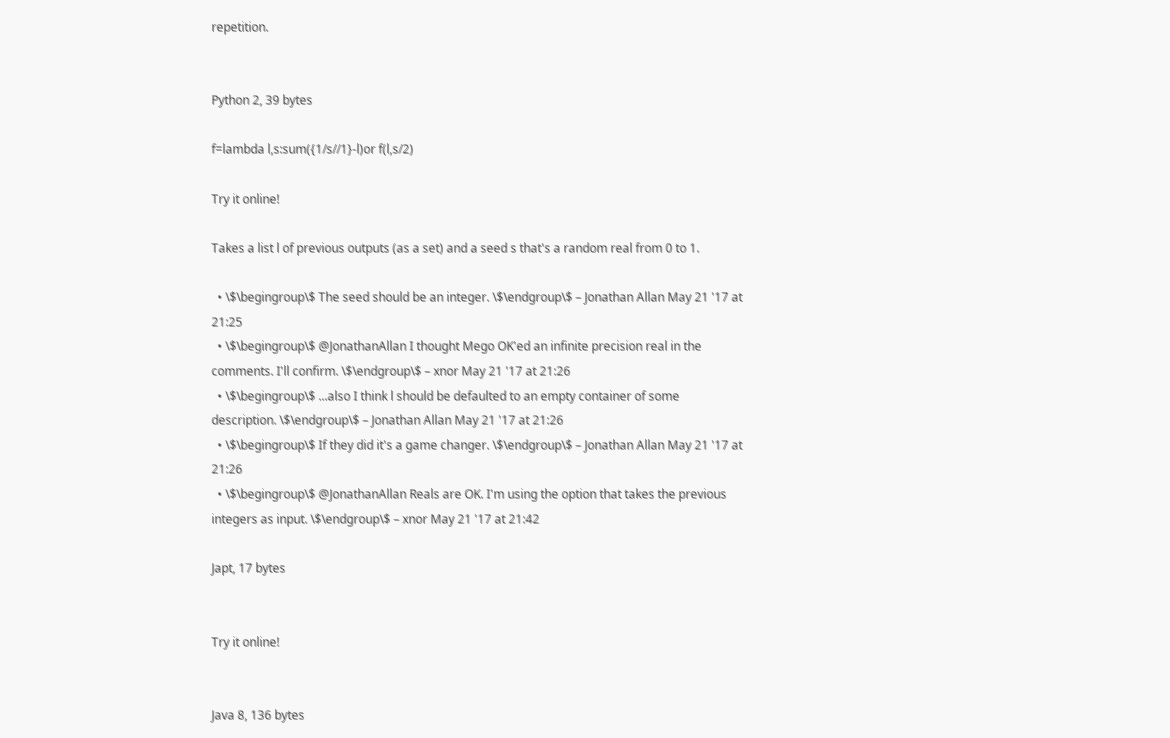repetition.


Python 2, 39 bytes

f=lambda l,s:sum({1/s//1}-l)or f(l,s/2)

Try it online!

Takes a list l of previous outputs (as a set) and a seed s that's a random real from 0 to 1.

  • \$\begingroup\$ The seed should be an integer. \$\endgroup\$ – Jonathan Allan May 21 '17 at 21:25
  • \$\begingroup\$ @JonathanAllan I thought Mego OK'ed an infinite precision real in the comments. I'll confirm. \$\endgroup\$ – xnor May 21 '17 at 21:26
  • \$\begingroup\$ ...also I think l should be defaulted to an empty container of some description. \$\endgroup\$ – Jonathan Allan May 21 '17 at 21:26
  • \$\begingroup\$ If they did it's a game changer. \$\endgroup\$ – Jonathan Allan May 21 '17 at 21:26
  • \$\begingroup\$ @JonathanAllan Reals are OK. I'm using the option that takes the previous integers as input. \$\endgroup\$ – xnor May 21 '17 at 21:42

Japt, 17 bytes


Try it online!


Java 8, 136 bytes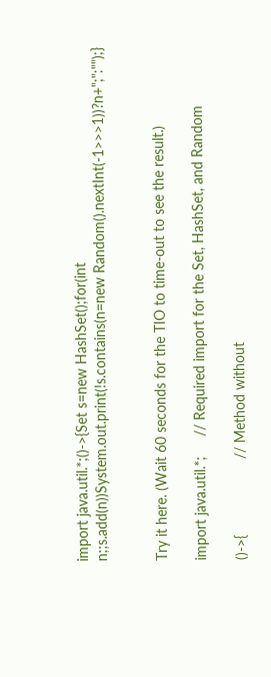import java.util.*;()->{Set s=new HashSet();for(int n;;s.add(n))System.out.print(!s.contains(n=new Random().nextInt(-1>>>1))?n+";":"");}


Try it here. (Wait 60 seconds for the TIO to time-out to see the result.)

import java.util.*;     // Required import for the Set, HashSet, and Random

()->{                   // Method without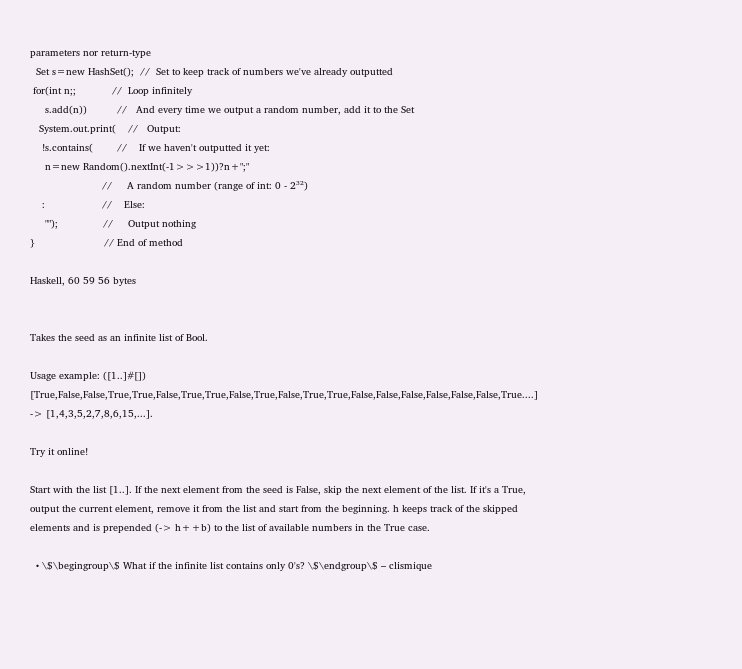parameters nor return-type
  Set s=new HashSet();  //  Set to keep track of numbers we've already outputted
 for(int n;;            //  Loop infinitely
     s.add(n))          //   And every time we output a random number, add it to the Set
   System.out.print(    //   Output:
    !s.contains(        //    If we haven't outputted it yet:
     n=new Random().nextInt(-1>>>1))?n+";"
                        //     A random number (range of int: 0 - 2³²)
    :                   //    Else:
     "");               //     Output nothing
}                       // End of method

Haskell, 60 59 56 bytes


Takes the seed as an infinite list of Bool.

Usage example: ([1..]#[]) [True,False,False,True,True,False,True,True,False,True,False,True,True,False,False,False,False,False,False,True....] -> [1,4,3,5,2,7,8,6,15,...].

Try it online!

Start with the list [1..]. If the next element from the seed is False, skip the next element of the list. If it's a True, output the current element, remove it from the list and start from the beginning. h keeps track of the skipped elements and is prepended (-> h++b) to the list of available numbers in the True case.

  • \$\begingroup\$ What if the infinite list contains only 0's? \$\endgroup\$ – clismique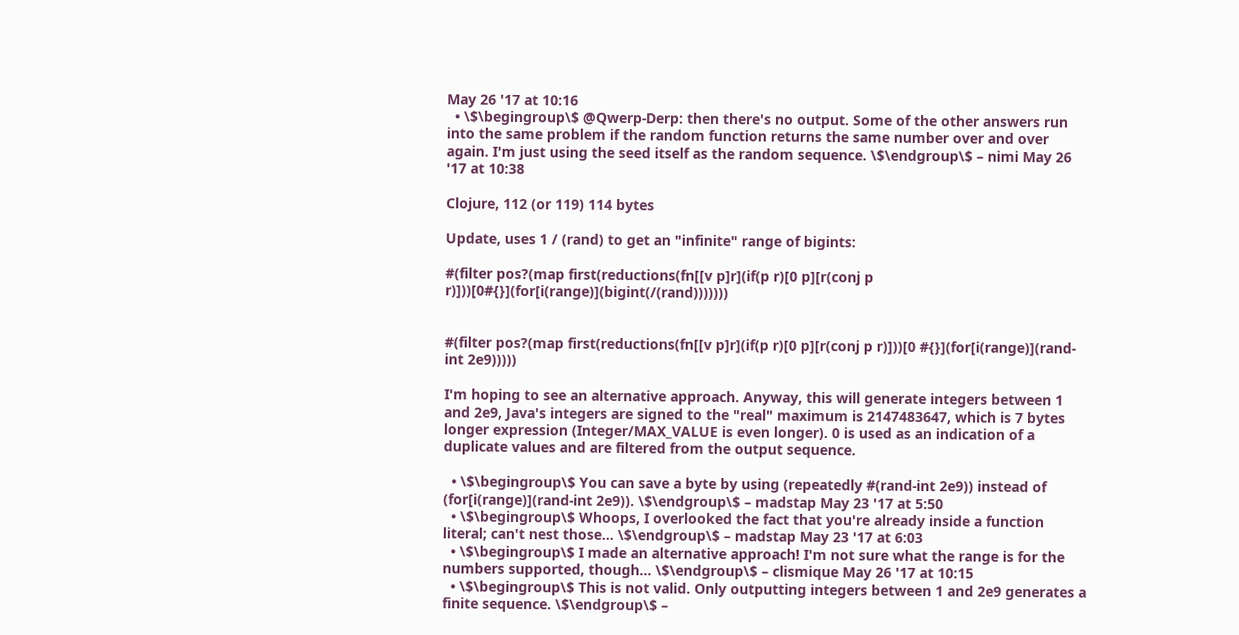May 26 '17 at 10:16
  • \$\begingroup\$ @Qwerp-Derp: then there's no output. Some of the other answers run into the same problem if the random function returns the same number over and over again. I'm just using the seed itself as the random sequence. \$\endgroup\$ – nimi May 26 '17 at 10:38

Clojure, 112 (or 119) 114 bytes

Update, uses 1 / (rand) to get an "infinite" range of bigints:

#(filter pos?(map first(reductions(fn[[v p]r](if(p r)[0 p][r(conj p r)]))[0#{}](for[i(range)](bigint(/(rand)))))))


#(filter pos?(map first(reductions(fn[[v p]r](if(p r)[0 p][r(conj p r)]))[0 #{}](for[i(range)](rand-int 2e9)))))

I'm hoping to see an alternative approach. Anyway, this will generate integers between 1 and 2e9, Java's integers are signed to the "real" maximum is 2147483647, which is 7 bytes longer expression (Integer/MAX_VALUE is even longer). 0 is used as an indication of a duplicate values and are filtered from the output sequence.

  • \$\begingroup\$ You can save a byte by using (repeatedly #(rand-int 2e9)) instead of (for[i(range)](rand-int 2e9)). \$\endgroup\$ – madstap May 23 '17 at 5:50
  • \$\begingroup\$ Whoops, I overlooked the fact that you're already inside a function literal; can't nest those... \$\endgroup\$ – madstap May 23 '17 at 6:03
  • \$\begingroup\$ I made an alternative approach! I'm not sure what the range is for the numbers supported, though... \$\endgroup\$ – clismique May 26 '17 at 10:15
  • \$\begingroup\$ This is not valid. Only outputting integers between 1 and 2e9 generates a finite sequence. \$\endgroup\$ –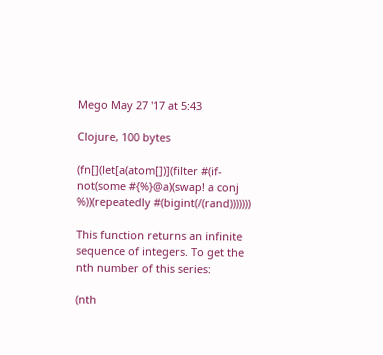Mego May 27 '17 at 5:43

Clojure, 100 bytes

(fn[](let[a(atom[])](filter #(if-not(some #{%}@a)(swap! a conj %))(repeatedly #(bigint(/(rand)))))))

This function returns an infinite sequence of integers. To get the nth number of this series:

(nth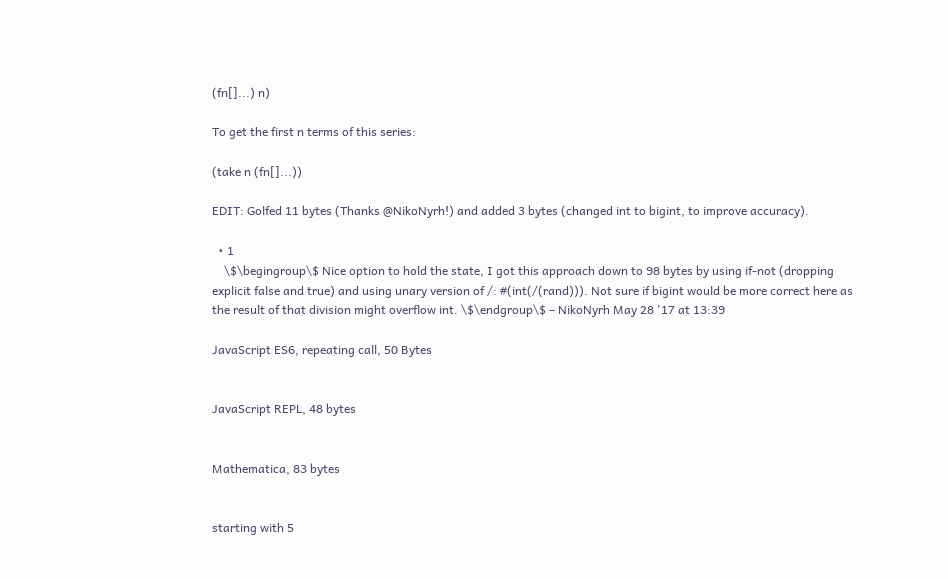(fn[]...) n)

To get the first n terms of this series:

(take n (fn[]...))

EDIT: Golfed 11 bytes (Thanks @NikoNyrh!) and added 3 bytes (changed int to bigint, to improve accuracy).

  • 1
    \$\begingroup\$ Nice option to hold the state, I got this approach down to 98 bytes by using if-not (dropping explicit false and true) and using unary version of /: #(int(/(rand))). Not sure if bigint would be more correct here as the result of that division might overflow int. \$\endgroup\$ – NikoNyrh May 28 '17 at 13:39

JavaScript ES6, repeating call, 50 Bytes


JavaScript REPL, 48 bytes


Mathematica, 83 bytes


starting with 5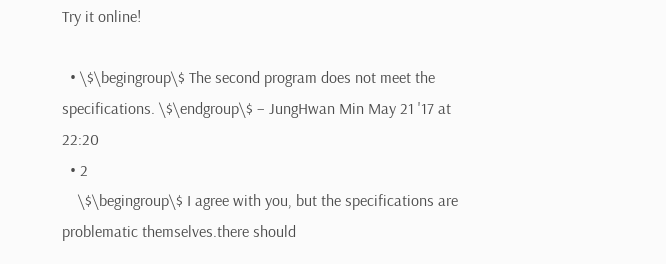Try it online!

  • \$\begingroup\$ The second program does not meet the specifications. \$\endgroup\$ – JungHwan Min May 21 '17 at 22:20
  • 2
    \$\begingroup\$ I agree with you, but the specifications are problematic themselves.there should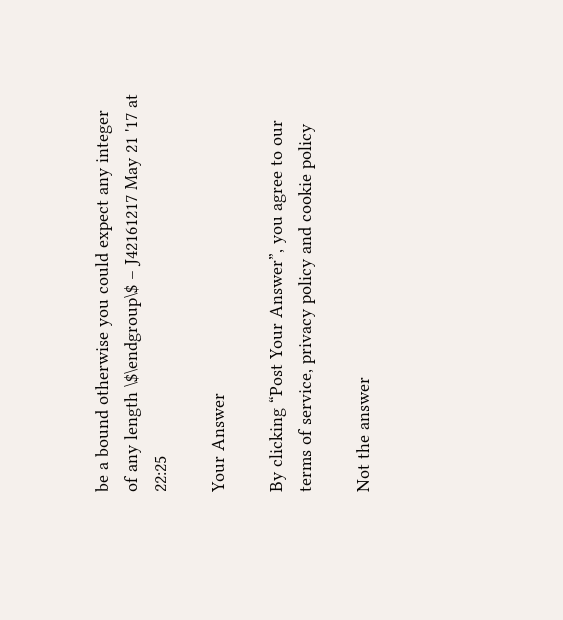be a bound otherwise you could expect any integer of any length \$\endgroup\$ – J42161217 May 21 '17 at 22:25

Your Answer

By clicking “Post Your Answer”, you agree to our terms of service, privacy policy and cookie policy

Not the answer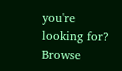you're looking for? Browse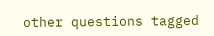other questions tagged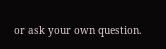or ask your own question.